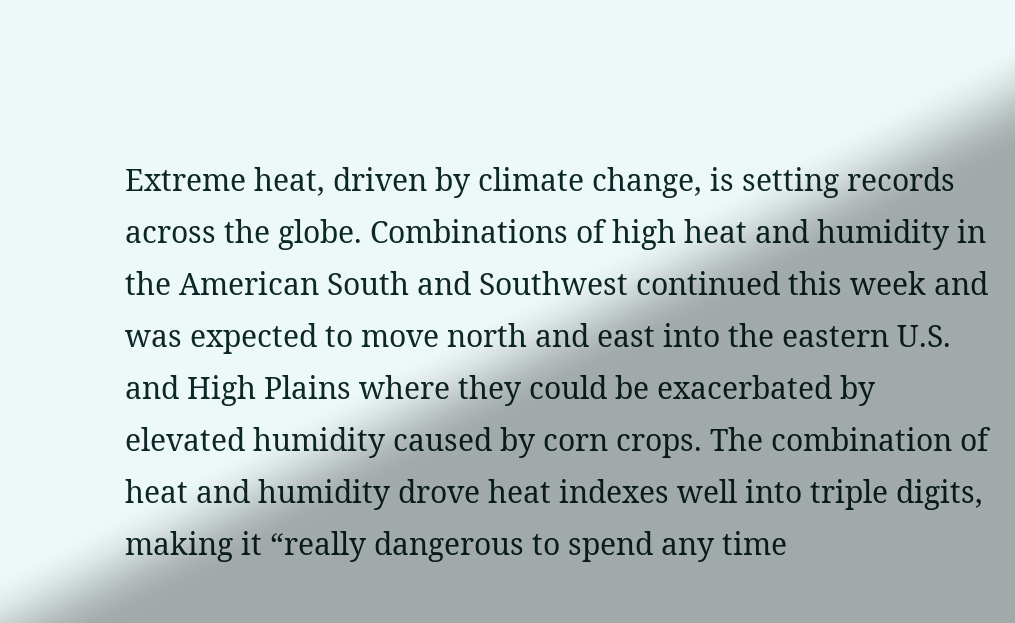Extreme heat, driven by climate change, is setting records across the globe. Combinations of high heat and humidity in the American South and Southwest continued this week and was expected to move north and east into the eastern U.S. and High Plains where they could be exacerbated by elevated humidity caused by corn crops. The combination of heat and humidity drove heat indexes well into triple digits, making it “really dangerous to spend any time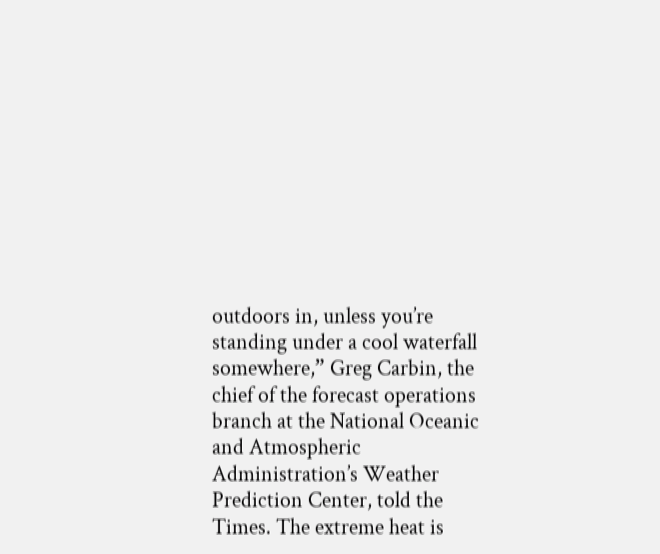outdoors in, unless you’re standing under a cool waterfall somewhere,” Greg Carbin, the chief of the forecast operations branch at the National Oceanic and Atmospheric Administration’s Weather Prediction Center, told the Times. The extreme heat is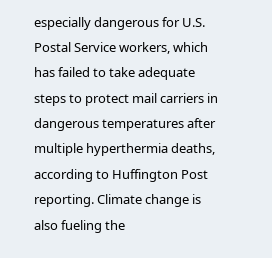especially dangerous for U.S. Postal Service workers, which has failed to take adequate steps to protect mail carriers in dangerous temperatures after multiple hyperthermia deaths, according to Huffington Post reporting. Climate change is also fueling the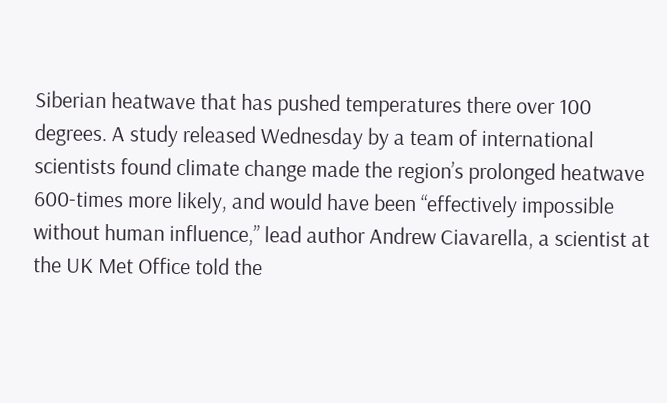Siberian heatwave that has pushed temperatures there over 100 degrees. A study released Wednesday by a team of international scientists found climate change made the region’s prolonged heatwave 600-times more likely, and would have been “effectively impossible without human influence,” lead author Andrew Ciavarella, a scientist at the UK Met Office told the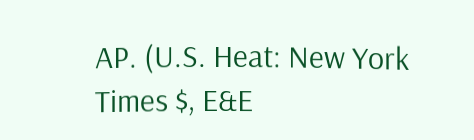AP. (U.S. Heat: New York Times $, E&E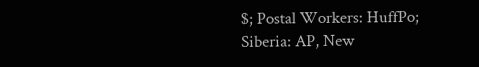$; Postal Workers: HuffPo; Siberia: AP, New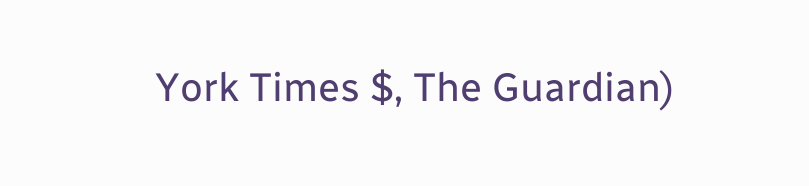York Times $, The Guardian)